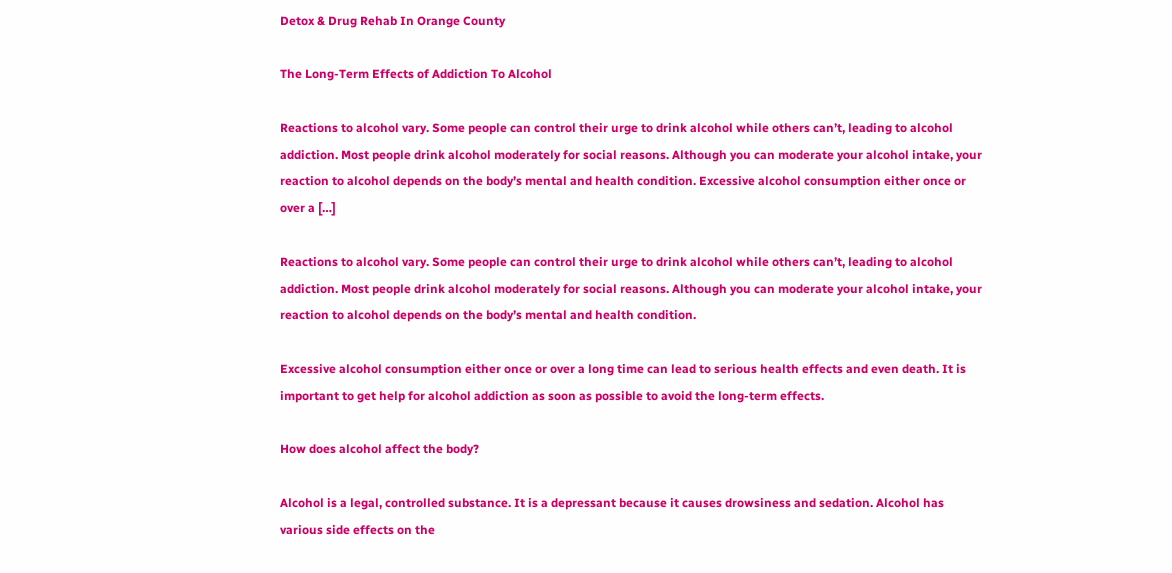Detox & Drug Rehab In Orange County

The Long-Term Effects of Addiction To Alcohol

Reactions to alcohol vary. Some people can control their urge to drink alcohol while others can’t, leading to alcohol addiction. Most people drink alcohol moderately for social reasons. Although you can moderate your alcohol intake, your reaction to alcohol depends on the body’s mental and health condition. Excessive alcohol consumption either once or over a […]

Reactions to alcohol vary. Some people can control their urge to drink alcohol while others can’t, leading to alcohol addiction. Most people drink alcohol moderately for social reasons. Although you can moderate your alcohol intake, your reaction to alcohol depends on the body’s mental and health condition.

Excessive alcohol consumption either once or over a long time can lead to serious health effects and even death. It is important to get help for alcohol addiction as soon as possible to avoid the long-term effects.

How does alcohol affect the body?

Alcohol is a legal, controlled substance. It is a depressant because it causes drowsiness and sedation. Alcohol has various side effects on the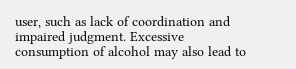user, such as lack of coordination and impaired judgment. Excessive consumption of alcohol may also lead to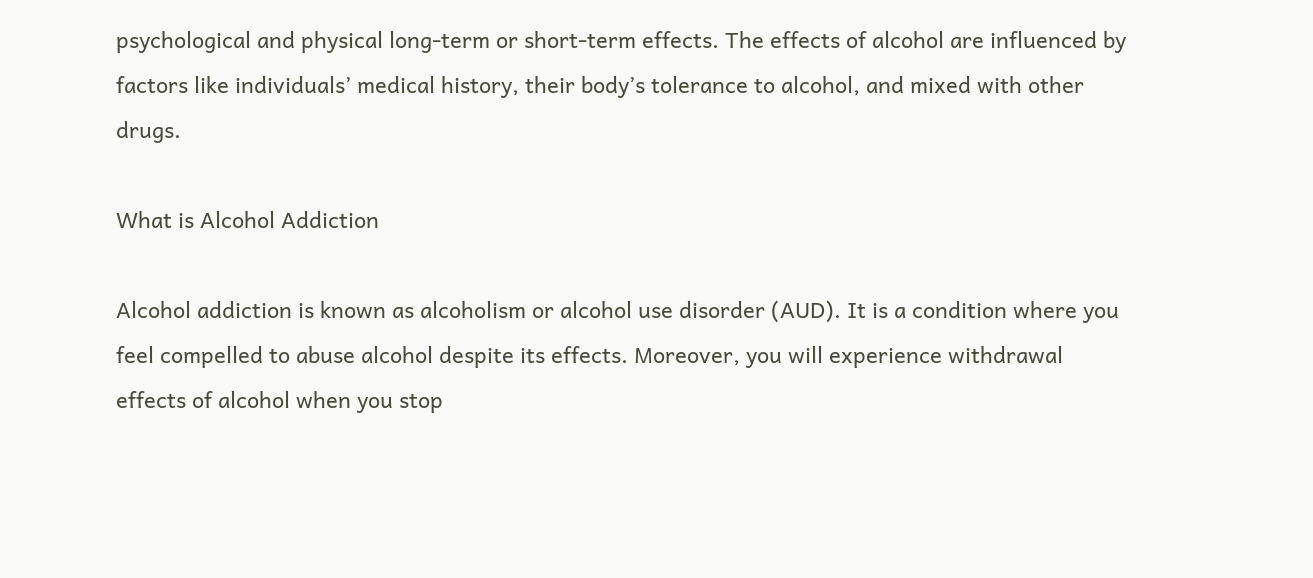psychological and physical long-term or short-term effects. The effects of alcohol are influenced by factors like individuals’ medical history, their body’s tolerance to alcohol, and mixed with other drugs.

What is Alcohol Addiction

Alcohol addiction is known as alcoholism or alcohol use disorder (AUD). It is a condition where you feel compelled to abuse alcohol despite its effects. Moreover, you will experience withdrawal effects of alcohol when you stop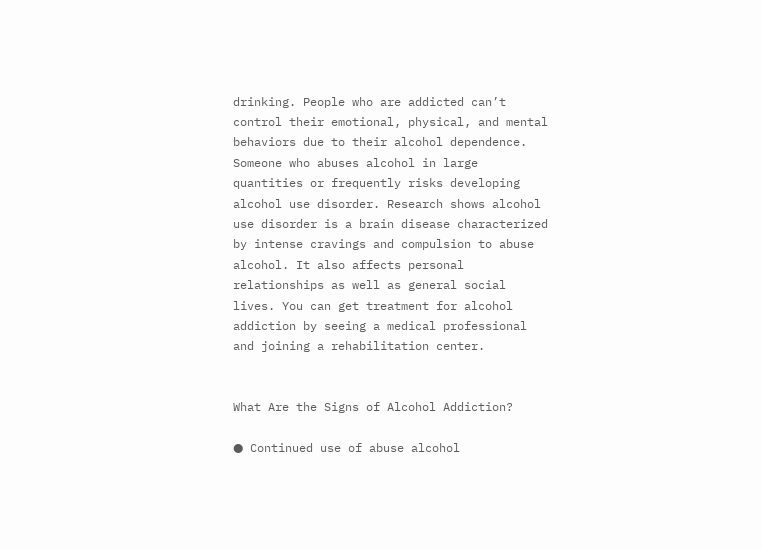drinking. People who are addicted can’t control their emotional, physical, and mental behaviors due to their alcohol dependence. Someone who abuses alcohol in large quantities or frequently risks developing alcohol use disorder. Research shows alcohol use disorder is a brain disease characterized by intense cravings and compulsion to abuse alcohol. It also affects personal relationships as well as general social lives. You can get treatment for alcohol addiction by seeing a medical professional and joining a rehabilitation center.


What Are the Signs of Alcohol Addiction?

● Continued use of abuse alcohol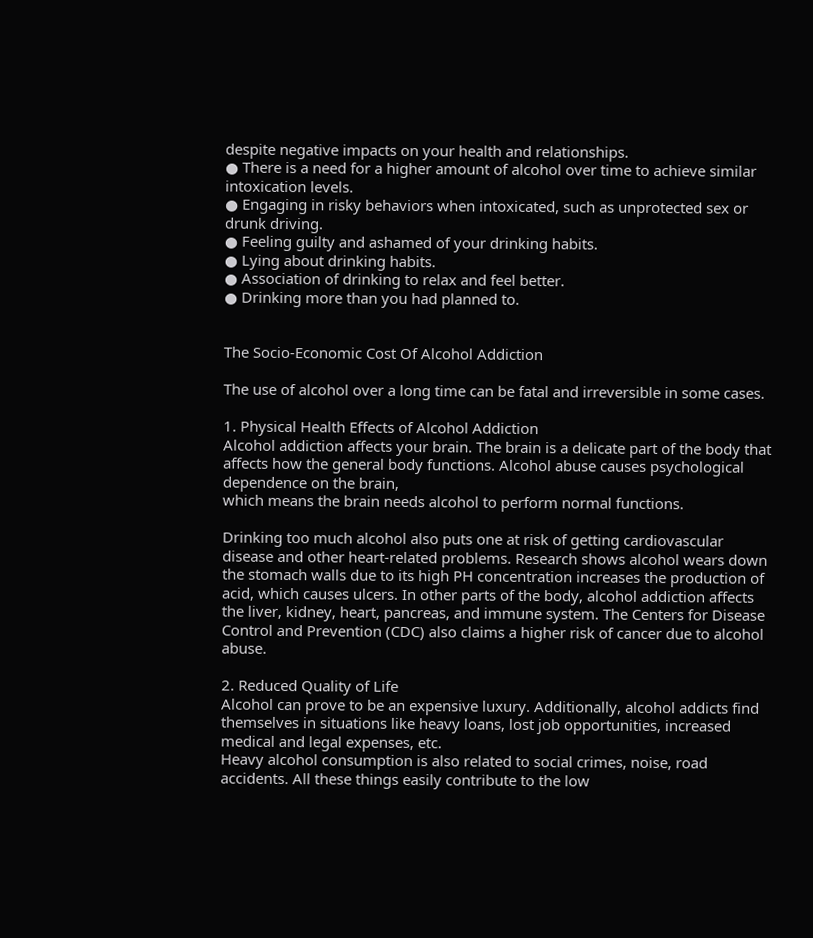despite negative impacts on your health and relationships.
● There is a need for a higher amount of alcohol over time to achieve similar intoxication levels.
● Engaging in risky behaviors when intoxicated, such as unprotected sex or drunk driving.
● Feeling guilty and ashamed of your drinking habits.
● Lying about drinking habits.
● Association of drinking to relax and feel better.
● Drinking more than you had planned to.


The Socio-Economic Cost Of Alcohol Addiction

The use of alcohol over a long time can be fatal and irreversible in some cases.

1. Physical Health Effects of Alcohol Addiction
Alcohol addiction affects your brain. The brain is a delicate part of the body that affects how the general body functions. Alcohol abuse causes psychological dependence on the brain,
which means the brain needs alcohol to perform normal functions.

Drinking too much alcohol also puts one at risk of getting cardiovascular disease and other heart-related problems. Research shows alcohol wears down the stomach walls due to its high PH concentration increases the production of acid, which causes ulcers. In other parts of the body, alcohol addiction affects the liver, kidney, heart, pancreas, and immune system. The Centers for Disease Control and Prevention (CDC) also claims a higher risk of cancer due to alcohol abuse.

2. Reduced Quality of Life
Alcohol can prove to be an expensive luxury. Additionally, alcohol addicts find themselves in situations like heavy loans, lost job opportunities, increased medical and legal expenses, etc.
Heavy alcohol consumption is also related to social crimes, noise, road accidents. All these things easily contribute to the low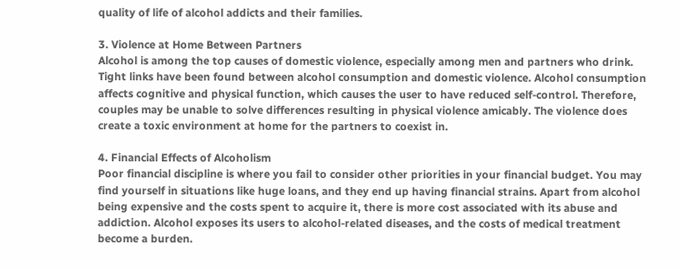quality of life of alcohol addicts and their families.

3. Violence at Home Between Partners
Alcohol is among the top causes of domestic violence, especially among men and partners who drink. Tight links have been found between alcohol consumption and domestic violence. Alcohol consumption affects cognitive and physical function, which causes the user to have reduced self-control. Therefore, couples may be unable to solve differences resulting in physical violence amicably. The violence does create a toxic environment at home for the partners to coexist in.

4. Financial Effects of Alcoholism
Poor financial discipline is where you fail to consider other priorities in your financial budget. You may find yourself in situations like huge loans, and they end up having financial strains. Apart from alcohol being expensive and the costs spent to acquire it, there is more cost associated with its abuse and addiction. Alcohol exposes its users to alcohol-related diseases, and the costs of medical treatment become a burden.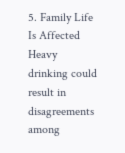5. Family Life Is Affected
Heavy drinking could result in disagreements among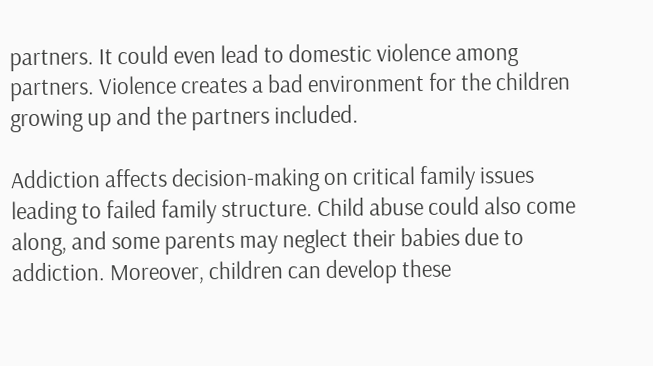partners. It could even lead to domestic violence among partners. Violence creates a bad environment for the children growing up and the partners included.

Addiction affects decision-making on critical family issues leading to failed family structure. Child abuse could also come along, and some parents may neglect their babies due to addiction. Moreover, children can develop these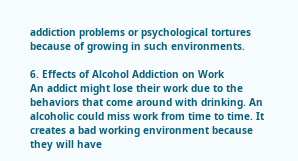addiction problems or psychological tortures because of growing in such environments.

6. Effects of Alcohol Addiction on Work
An addict might lose their work due to the behaviors that come around with drinking. An alcoholic could miss work from time to time. It creates a bad working environment because
they will have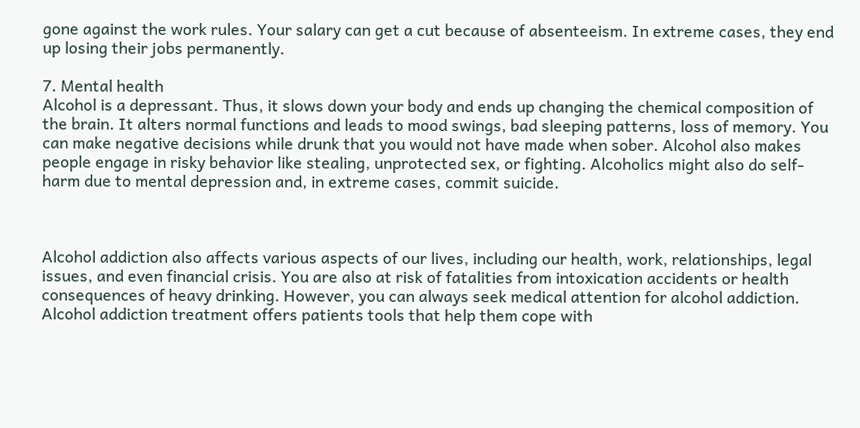gone against the work rules. Your salary can get a cut because of absenteeism. In extreme cases, they end up losing their jobs permanently.

7. Mental health
Alcohol is a depressant. Thus, it slows down your body and ends up changing the chemical composition of the brain. It alters normal functions and leads to mood swings, bad sleeping patterns, loss of memory. You can make negative decisions while drunk that you would not have made when sober. Alcohol also makes people engage in risky behavior like stealing, unprotected sex, or fighting. Alcoholics might also do self-harm due to mental depression and, in extreme cases, commit suicide.



Alcohol addiction also affects various aspects of our lives, including our health, work, relationships, legal issues, and even financial crisis. You are also at risk of fatalities from intoxication accidents or health consequences of heavy drinking. However, you can always seek medical attention for alcohol addiction. Alcohol addiction treatment offers patients tools that help them cope with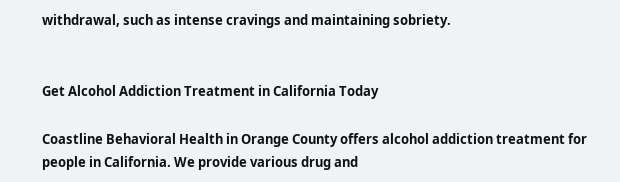withdrawal, such as intense cravings and maintaining sobriety.


Get Alcohol Addiction Treatment in California Today

Coastline Behavioral Health in Orange County offers alcohol addiction treatment for people in California. We provide various drug and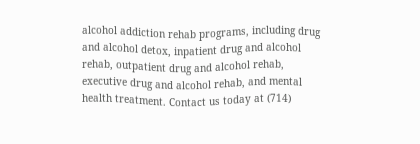alcohol addiction rehab programs, including drug and alcohol detox, inpatient drug and alcohol rehab, outpatient drug and alcohol rehab, executive drug and alcohol rehab, and mental health treatment. Contact us today at (714)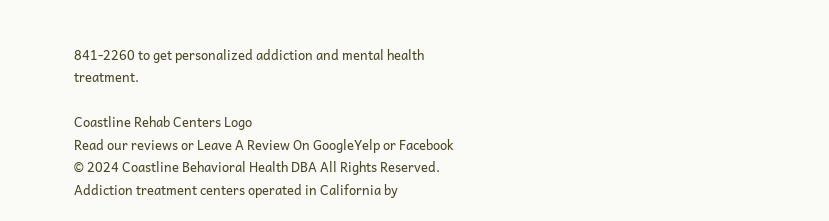841-2260 to get personalized addiction and mental health treatment.

Coastline Rehab Centers Logo
Read our reviews or Leave A Review On GoogleYelp or Facebook
© 2024 Coastline Behavioral Health DBA All Rights Reserved.
Addiction treatment centers operated in California by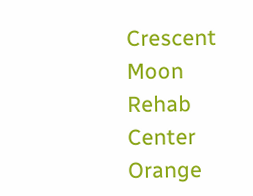Crescent Moon Rehab Center Orange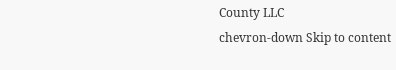County LLC
chevron-down Skip to content